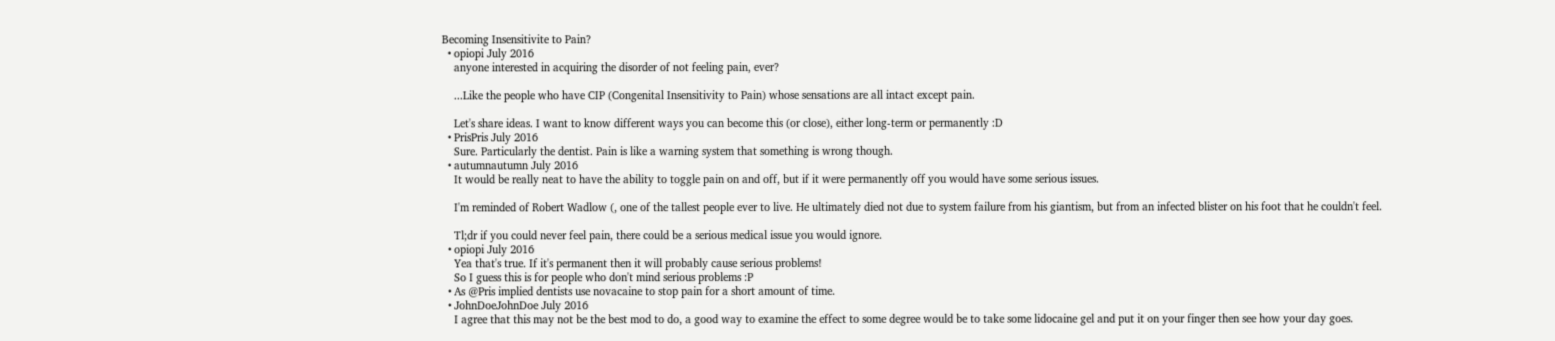Becoming Insensitivite to Pain?
  • opiopi July 2016
    anyone interested in acquiring the disorder of not feeling pain, ever?

    ...Like the people who have CIP (Congenital Insensitivity to Pain) whose sensations are all intact except pain.

    Let's share ideas. I want to know different ways you can become this (or close), either long-term or permanently :D
  • PrisPris July 2016
    Sure. Particularly the dentist. Pain is like a warning system that something is wrong though.
  • autumnautumn July 2016
    It would be really neat to have the ability to toggle pain on and off, but if it were permanently off you would have some serious issues.

    I'm reminded of Robert Wadlow (, one of the tallest people ever to live. He ultimately died not due to system failure from his giantism, but from an infected blister on his foot that he couldn't feel.

    Tl;dr if you could never feel pain, there could be a serious medical issue you would ignore.
  • opiopi July 2016
    Yea that's true. If it's permanent then it will probably cause serious problems!
    So I guess this is for people who don't mind serious problems :P
  • As @Pris implied dentists use novacaine to stop pain for a short amount of time.
  • JohnDoeJohnDoe July 2016
    I agree that this may not be the best mod to do, a good way to examine the effect to some degree would be to take some lidocaine gel and put it on your finger then see how your day goes.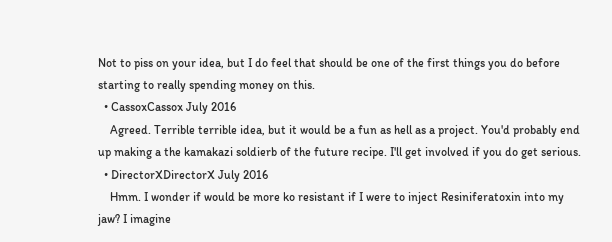Not to piss on your idea, but I do feel that should be one of the first things you do before starting to really spending money on this.
  • CassoxCassox July 2016
    Agreed. Terrible terrible idea, but it would be a fun as hell as a project. You'd probably end up making a the kamakazi soldierb of the future recipe. I'll get involved if you do get serious.
  • DirectorXDirectorX July 2016
    Hmm. I wonder if would be more ko resistant if I were to inject Resiniferatoxin into my jaw? I imagine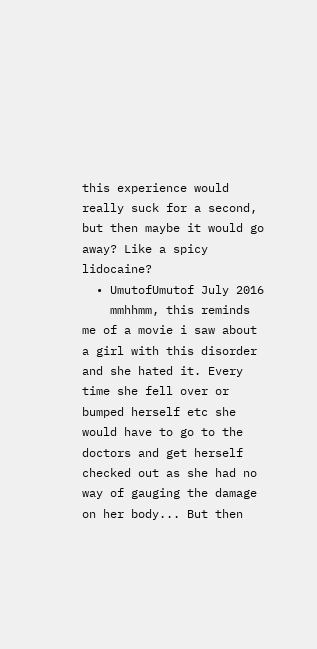this experience would really suck for a second, but then maybe it would go away? Like a spicy lidocaine?
  • UmutofUmutof July 2016
    mmhhmm, this reminds me of a movie i saw about a girl with this disorder and she hated it. Every time she fell over or bumped herself etc she would have to go to the doctors and get herself checked out as she had no way of gauging the damage on her body... But then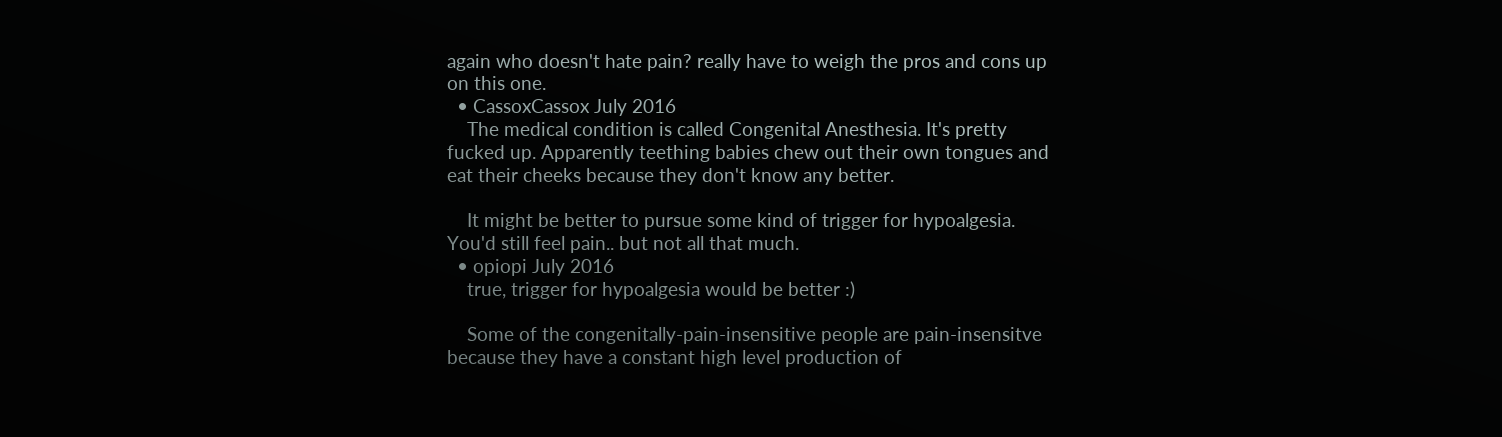again who doesn't hate pain? really have to weigh the pros and cons up on this one.
  • CassoxCassox July 2016
    The medical condition is called Congenital Anesthesia. It's pretty fucked up. Apparently teething babies chew out their own tongues and eat their cheeks because they don't know any better.

    It might be better to pursue some kind of trigger for hypoalgesia. You'd still feel pain.. but not all that much.
  • opiopi July 2016
    true, trigger for hypoalgesia would be better :)

    Some of the congenitally-pain-insensitive people are pain-insensitve because they have a constant high level production of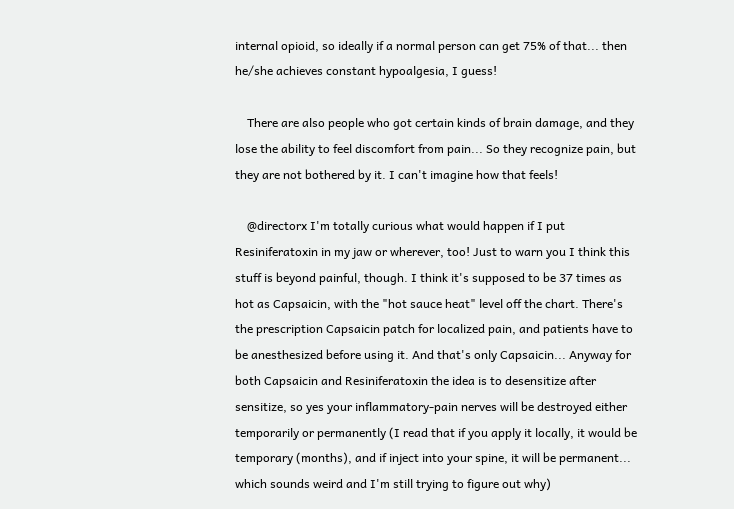internal opioid, so ideally if a normal person can get 75% of that... then he/she achieves constant hypoalgesia, I guess!

    There are also people who got certain kinds of brain damage, and they lose the ability to feel discomfort from pain... So they recognize pain, but they are not bothered by it. I can't imagine how that feels!

    @directorx I'm totally curious what would happen if I put Resiniferatoxin in my jaw or wherever, too! Just to warn you I think this stuff is beyond painful, though. I think it's supposed to be 37 times as hot as Capsaicin, with the "hot sauce heat" level off the chart. There's the prescription Capsaicin patch for localized pain, and patients have to be anesthesized before using it. And that's only Capsaicin... Anyway for both Capsaicin and Resiniferatoxin the idea is to desensitize after sensitize, so yes your inflammatory-pain nerves will be destroyed either temporarily or permanently (I read that if you apply it locally, it would be temporary (months), and if inject into your spine, it will be permanent... which sounds weird and I'm still trying to figure out why)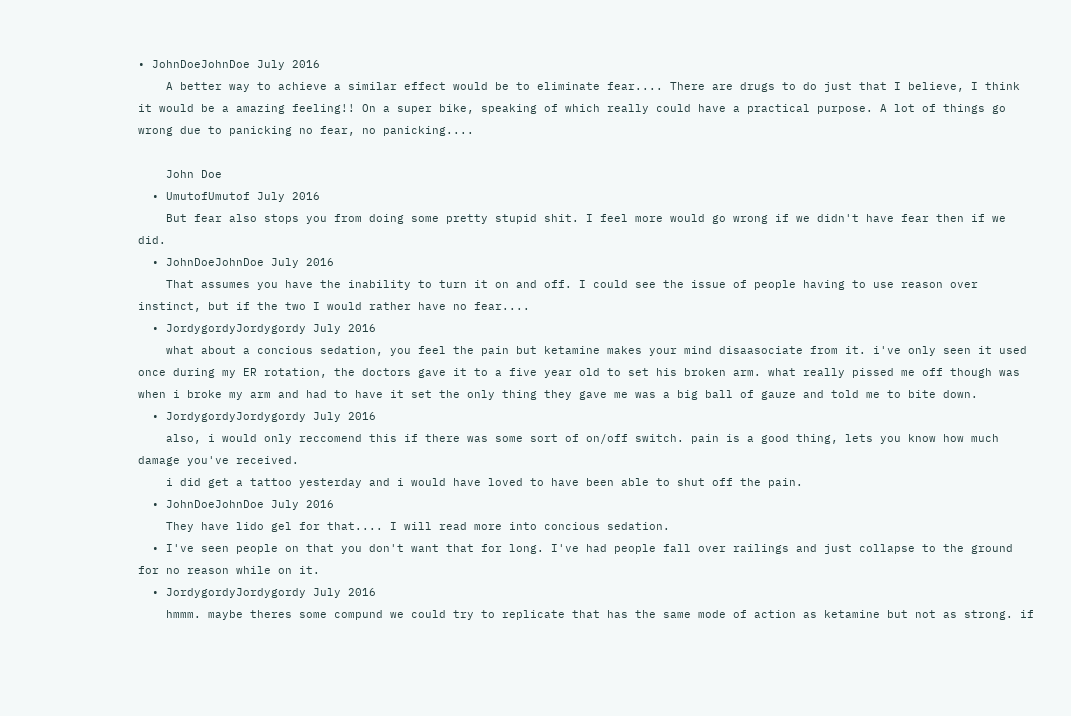• JohnDoeJohnDoe July 2016
    A better way to achieve a similar effect would be to eliminate fear.... There are drugs to do just that I believe, I think it would be a amazing feeling!! On a super bike, speaking of which really could have a practical purpose. A lot of things go wrong due to panicking no fear, no panicking....

    John Doe
  • UmutofUmutof July 2016
    But fear also stops you from doing some pretty stupid shit. I feel more would go wrong if we didn't have fear then if we did.
  • JohnDoeJohnDoe July 2016
    That assumes you have the inability to turn it on and off. I could see the issue of people having to use reason over instinct, but if the two I would rather have no fear....
  • JordygordyJordygordy July 2016
    what about a concious sedation, you feel the pain but ketamine makes your mind disaasociate from it. i've only seen it used once during my ER rotation, the doctors gave it to a five year old to set his broken arm. what really pissed me off though was when i broke my arm and had to have it set the only thing they gave me was a big ball of gauze and told me to bite down.
  • JordygordyJordygordy July 2016
    also, i would only reccomend this if there was some sort of on/off switch. pain is a good thing, lets you know how much damage you've received.
    i did get a tattoo yesterday and i would have loved to have been able to shut off the pain.
  • JohnDoeJohnDoe July 2016
    They have lido gel for that.... I will read more into concious sedation.
  • I've seen people on that you don't want that for long. I've had people fall over railings and just collapse to the ground for no reason while on it.
  • JordygordyJordygordy July 2016
    hmmm. maybe theres some compund we could try to replicate that has the same mode of action as ketamine but not as strong. if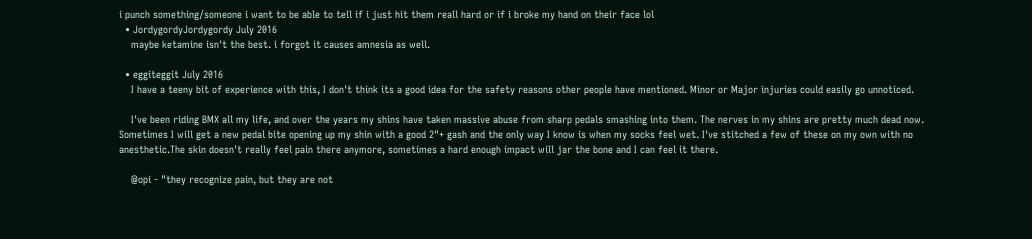i punch something/someone i want to be able to tell if i just hit them reall hard or if i broke my hand on their face lol
  • JordygordyJordygordy July 2016
    maybe ketamine isn't the best. i forgot it causes amnesia as well.

  • eggiteggit July 2016
    I have a teeny bit of experience with this, I don't think its a good idea for the safety reasons other people have mentioned. Minor or Major injuries could easily go unnoticed.

    I've been riding BMX all my life, and over the years my shins have taken massive abuse from sharp pedals smashing into them. The nerves in my shins are pretty much dead now. Sometimes I will get a new pedal bite opening up my shin with a good 2"+ gash and the only way I know is when my socks feel wet. I've stitched a few of these on my own with no anesthetic.The skin doesn't really feel pain there anymore, sometimes a hard enough impact will jar the bone and I can feel it there.

    @opi - "they recognize pain, but they are not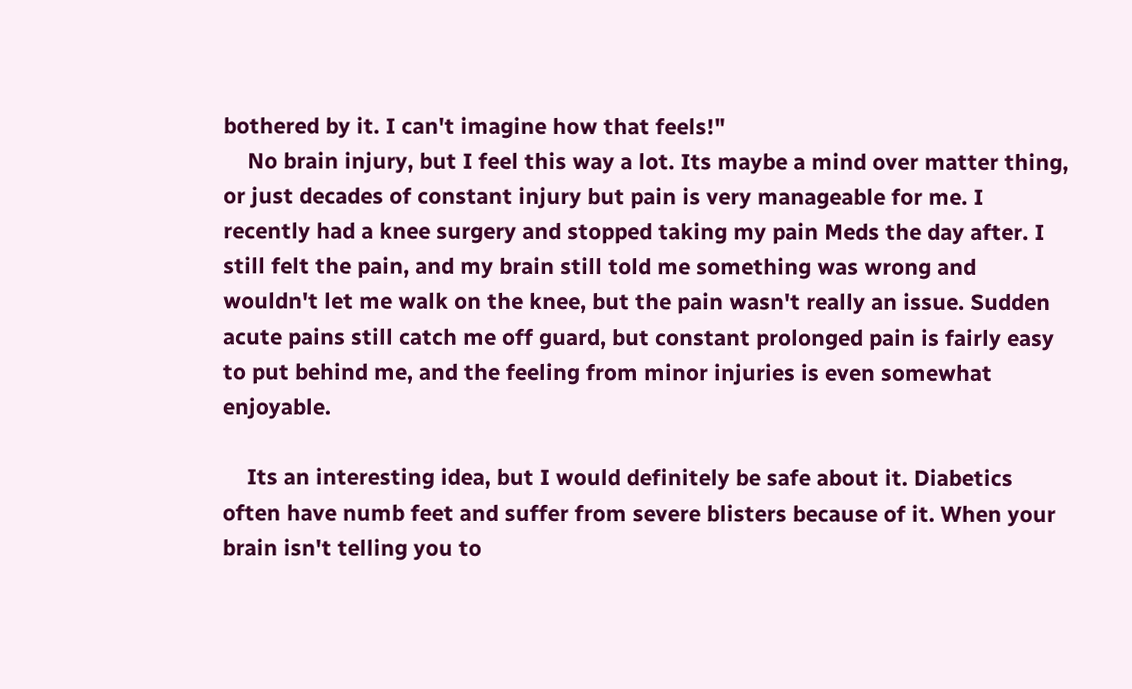bothered by it. I can't imagine how that feels!"
    No brain injury, but I feel this way a lot. Its maybe a mind over matter thing, or just decades of constant injury but pain is very manageable for me. I recently had a knee surgery and stopped taking my pain Meds the day after. I still felt the pain, and my brain still told me something was wrong and wouldn't let me walk on the knee, but the pain wasn't really an issue. Sudden acute pains still catch me off guard, but constant prolonged pain is fairly easy to put behind me, and the feeling from minor injuries is even somewhat enjoyable.

    Its an interesting idea, but I would definitely be safe about it. Diabetics often have numb feet and suffer from severe blisters because of it. When your brain isn't telling you to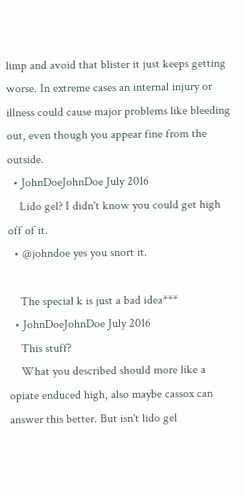limp and avoid that blister it just keeps getting worse. In extreme cases an internal injury or illness could cause major problems like bleeding out, even though you appear fine from the outside.
  • JohnDoeJohnDoe July 2016
    Lido gel? I didn't know you could get high off of it.
  • @johndoe yes you snort it.

    The special k is just a bad idea***
  • JohnDoeJohnDoe July 2016
    This stuff?
    What you described should more like a opiate enduced high, also maybe cassox can answer this better. But isn't lido gel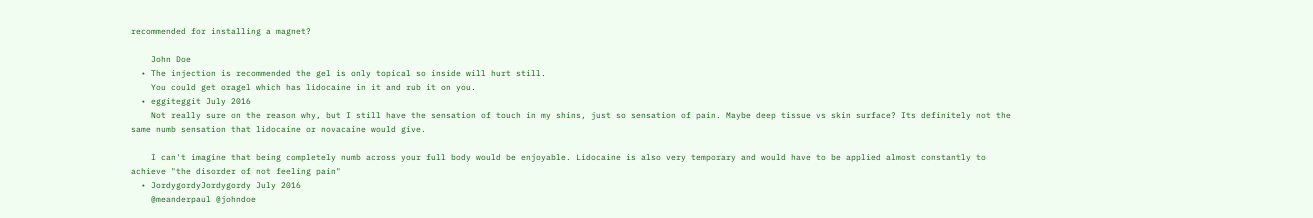recommended for installing a magnet?

    John Doe
  • The injection is recommended the gel is only topical so inside will hurt still.
    You could get oragel which has lidocaine in it and rub it on you.
  • eggiteggit July 2016
    Not really sure on the reason why, but I still have the sensation of touch in my shins, just so sensation of pain. Maybe deep tissue vs skin surface? Its definitely not the same numb sensation that lidocaine or novacaine would give.

    I can't imagine that being completely numb across your full body would be enjoyable. Lidocaine is also very temporary and would have to be applied almost constantly to achieve "the disorder of not feeling pain"
  • JordygordyJordygordy July 2016
    @meanderpaul @johndoe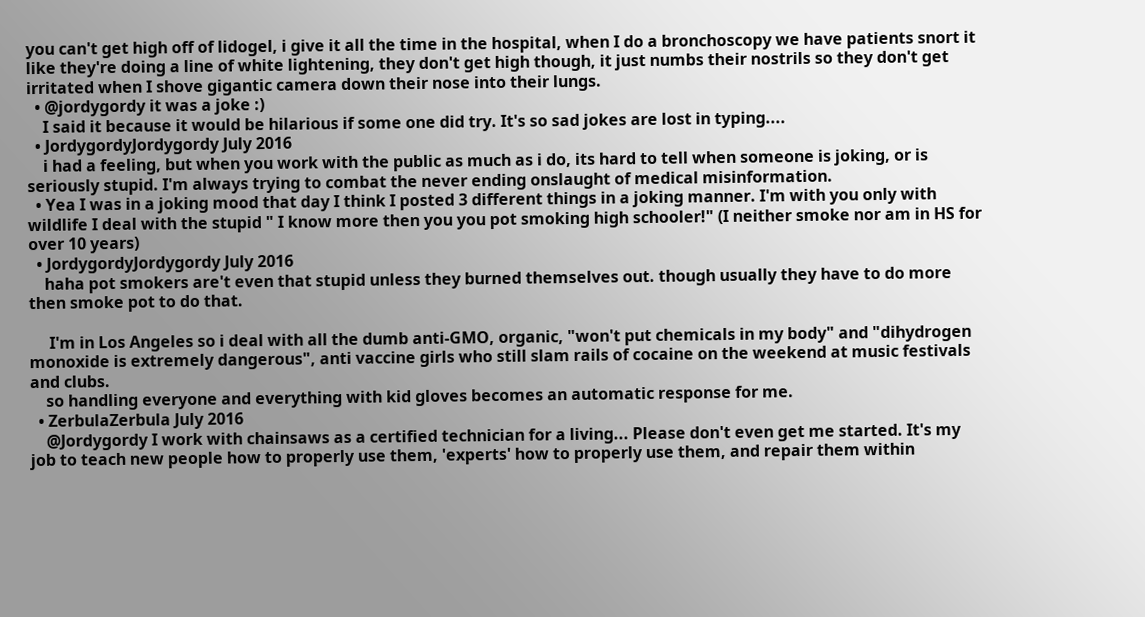you can't get high off of lidogel, i give it all the time in the hospital, when I do a bronchoscopy we have patients snort it like they're doing a line of white lightening, they don't get high though, it just numbs their nostrils so they don't get irritated when I shove gigantic camera down their nose into their lungs.
  • @jordygordy it was a joke :)
    I said it because it would be hilarious if some one did try. It's so sad jokes are lost in typing....
  • JordygordyJordygordy July 2016
    i had a feeling, but when you work with the public as much as i do, its hard to tell when someone is joking, or is seriously stupid. I'm always trying to combat the never ending onslaught of medical misinformation.
  • Yea I was in a joking mood that day I think I posted 3 different things in a joking manner. I'm with you only with wildlife I deal with the stupid " I know more then you you pot smoking high schooler!" (I neither smoke nor am in HS for over 10 years)
  • JordygordyJordygordy July 2016
    haha pot smokers are't even that stupid unless they burned themselves out. though usually they have to do more then smoke pot to do that.

     I'm in Los Angeles so i deal with all the dumb anti-GMO, organic, "won't put chemicals in my body" and "dihydrogen monoxide is extremely dangerous", anti vaccine girls who still slam rails of cocaine on the weekend at music festivals and clubs.
    so handling everyone and everything with kid gloves becomes an automatic response for me.
  • ZerbulaZerbula July 2016
    @Jordygordy I work with chainsaws as a certified technician for a living... Please don't even get me started. It's my job to teach new people how to properly use them, 'experts' how to properly use them, and repair them within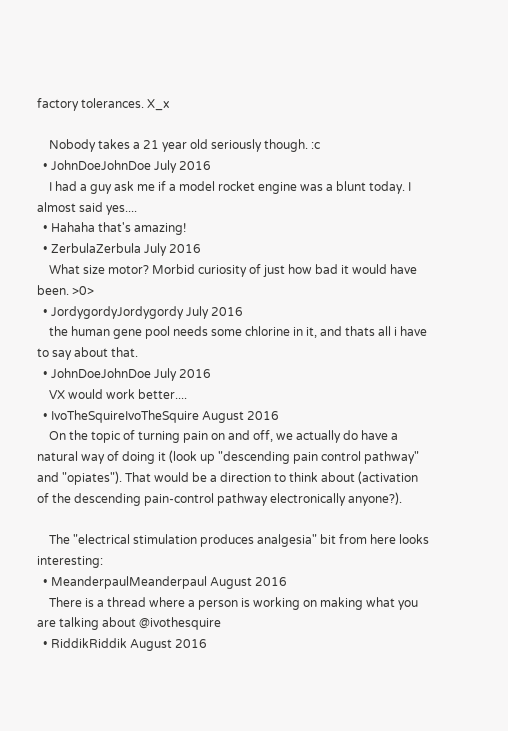factory tolerances. X_x

    Nobody takes a 21 year old seriously though. :c
  • JohnDoeJohnDoe July 2016
    I had a guy ask me if a model rocket engine was a blunt today. I almost said yes....
  • Hahaha that's amazing!
  • ZerbulaZerbula July 2016
    What size motor? Morbid curiosity of just how bad it would have been. >0>
  • JordygordyJordygordy July 2016
    the human gene pool needs some chlorine in it, and thats all i have to say about that.
  • JohnDoeJohnDoe July 2016
    VX would work better....
  • IvoTheSquireIvoTheSquire August 2016
    On the topic of turning pain on and off, we actually do have a natural way of doing it (look up "descending pain control pathway" and "opiates"). That would be a direction to think about (activation of the descending pain-control pathway electronically anyone?).

    The "electrical stimulation produces analgesia" bit from here looks interesting:
  • MeanderpaulMeanderpaul August 2016
    There is a thread where a person is working on making what you are talking about @ivothesquire
  • RiddikRiddik August 2016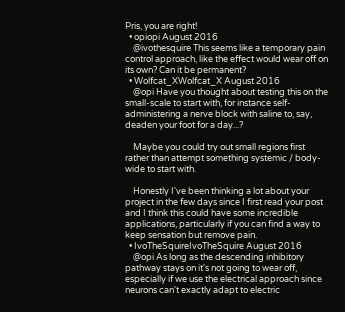Pris, you are right!
  • opiopi August 2016
    @ivothesquire This seems like a temporary pain control approach, like the effect would wear off on its own? Can it be permanent?
  • Wolfcat_XWolfcat_X August 2016
    @opi Have you thought about testing this on the small-scale to start with, for instance self-administering a nerve block with saline to, say, deaden your foot for a day...?

    Maybe you could try out small regions first rather than attempt something systemic / body-wide to start with.

    Honestly I've been thinking a lot about your project in the few days since I first read your post and I think this could have some incredible applications, particularly if you can find a way to keep sensation but remove pain.
  • IvoTheSquireIvoTheSquire August 2016
    @opi As long as the descending inhibitory pathway stays on it's not going to wear off, especially if we use the electrical approach since neurons can't exactly adapt to electric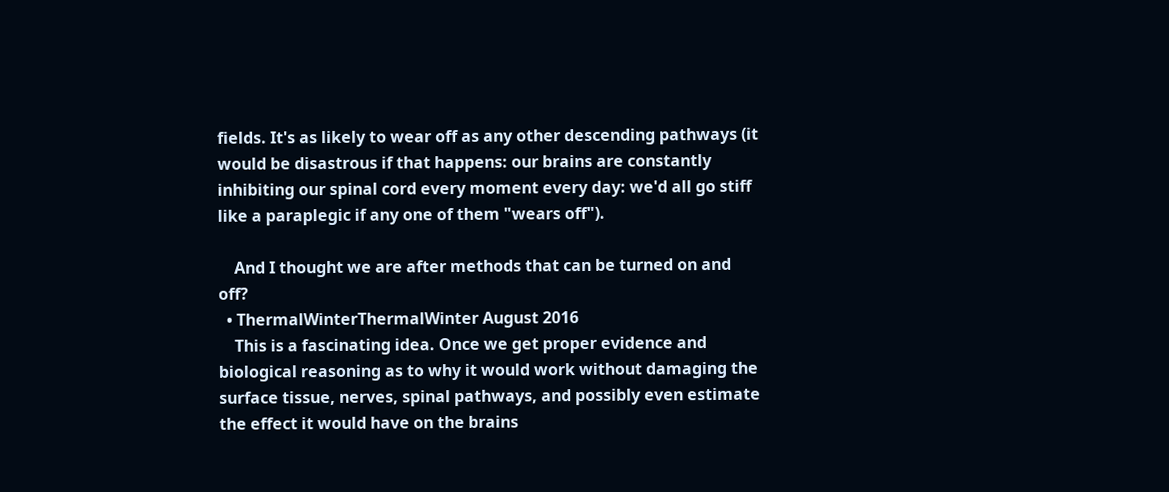fields. It's as likely to wear off as any other descending pathways (it would be disastrous if that happens: our brains are constantly inhibiting our spinal cord every moment every day: we'd all go stiff like a paraplegic if any one of them "wears off").

    And I thought we are after methods that can be turned on and off?
  • ThermalWinterThermalWinter August 2016
    This is a fascinating idea. Once we get proper evidence and biological reasoning as to why it would work without damaging the surface tissue, nerves, spinal pathways, and possibly even estimate the effect it would have on the brains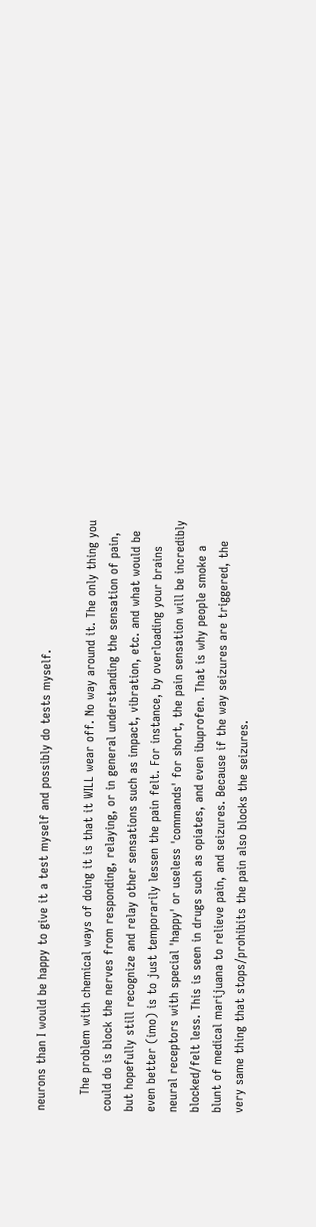neurons than I would be happy to give it a test myself and possibly do tests myself.

    The problem with chemical ways of doing it is that it WILL wear off. No way around it. The only thing you could do is block the nerves from responding, relaying, or in general understanding the sensation of pain, but hopefully still recognize and relay other sensations such as impact, vibration, etc. and what would be even better (imo) is to just temporarily lessen the pain felt. For instance, by overloading your brains neural receptors with special 'happy' or useless 'commands' for short, the pain sensation will be incredibly blocked/felt less. This is seen in drugs such as opiates, and even ibuprofen. That is why people smoke a blunt of medical marijuana to relieve pain, and seizures. Because if the way seizures are triggered, the very same thing that stops/prohibits the pain also blocks the seizures.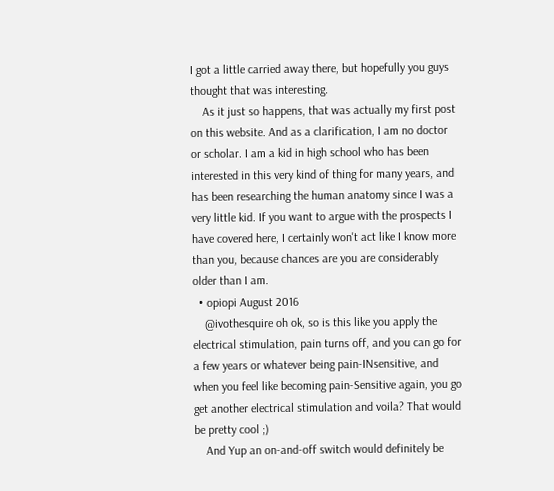I got a little carried away there, but hopefully you guys thought that was interesting.
    As it just so happens, that was actually my first post on this website. And as a clarification, I am no doctor or scholar. I am a kid in high school who has been interested in this very kind of thing for many years, and has been researching the human anatomy since I was a very little kid. If you want to argue with the prospects I have covered here, I certainly won't act like I know more than you, because chances are you are considerably older than I am.
  • opiopi August 2016
    @ivothesquire oh ok, so is this like you apply the electrical stimulation, pain turns off, and you can go for a few years or whatever being pain-INsensitive, and when you feel like becoming pain-Sensitive again, you go get another electrical stimulation and voila? That would be pretty cool ;)
    And Yup an on-and-off switch would definitely be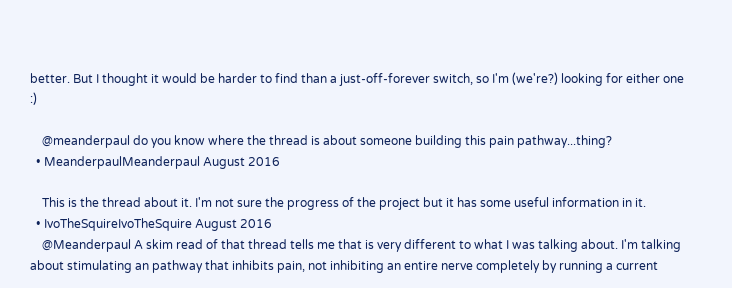better. But I thought it would be harder to find than a just-off-forever switch, so I'm (we're?) looking for either one :)

    @meanderpaul do you know where the thread is about someone building this pain pathway...thing?
  • MeanderpaulMeanderpaul August 2016

    This is the thread about it. I'm not sure the progress of the project but it has some useful information in it.
  • IvoTheSquireIvoTheSquire August 2016
    @Meanderpaul A skim read of that thread tells me that is very different to what I was talking about. I'm talking about stimulating an pathway that inhibits pain, not inhibiting an entire nerve completely by running a current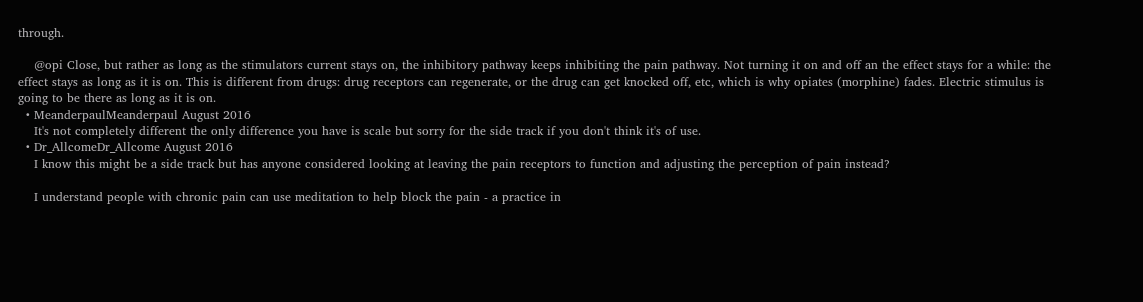through.

    @opi Close, but rather as long as the stimulators current stays on, the inhibitory pathway keeps inhibiting the pain pathway. Not turning it on and off an the effect stays for a while: the effect stays as long as it is on. This is different from drugs: drug receptors can regenerate, or the drug can get knocked off, etc, which is why opiates (morphine) fades. Electric stimulus is going to be there as long as it is on.
  • MeanderpaulMeanderpaul August 2016
    It's not completely different the only difference you have is scale but sorry for the side track if you don't think it's of use.
  • Dr_AllcomeDr_Allcome August 2016
    I know this might be a side track but has anyone considered looking at leaving the pain receptors to function and adjusting the perception of pain instead?

    I understand people with chronic pain can use meditation to help block the pain - a practice in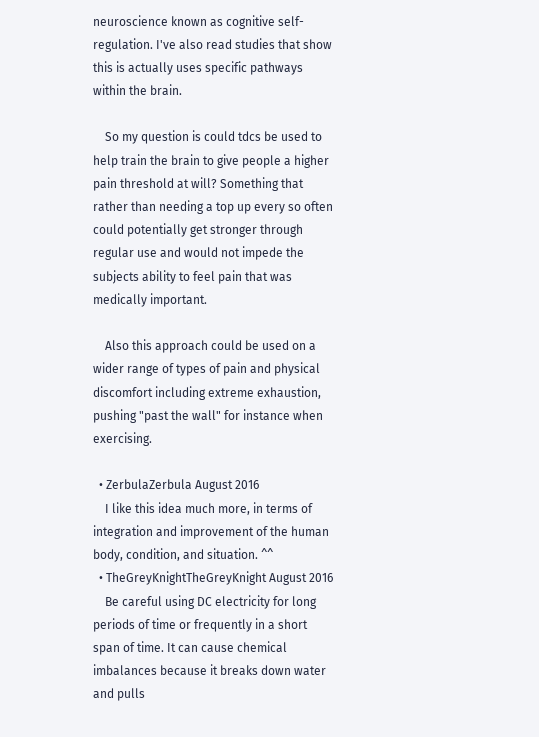neuroscience known as cognitive self-regulation. I've also read studies that show this is actually uses specific pathways within the brain.

    So my question is could tdcs be used to help train the brain to give people a higher pain threshold at will? Something that rather than needing a top up every so often could potentially get stronger through regular use and would not impede the subjects ability to feel pain that was medically important.

    Also this approach could be used on a wider range of types of pain and physical discomfort including extreme exhaustion, pushing "past the wall" for instance when exercising.

  • ZerbulaZerbula August 2016
    I like this idea much more, in terms of integration and improvement of the human body, condition, and situation. ^^
  • TheGreyKnightTheGreyKnight August 2016
    Be careful using DC electricity for long periods of time or frequently in a short span of time. It can cause chemical imbalances because it breaks down water and pulls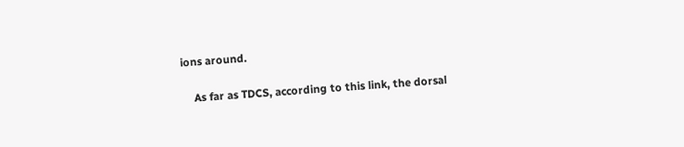ions around.

    As far as TDCS, according to this link, the dorsal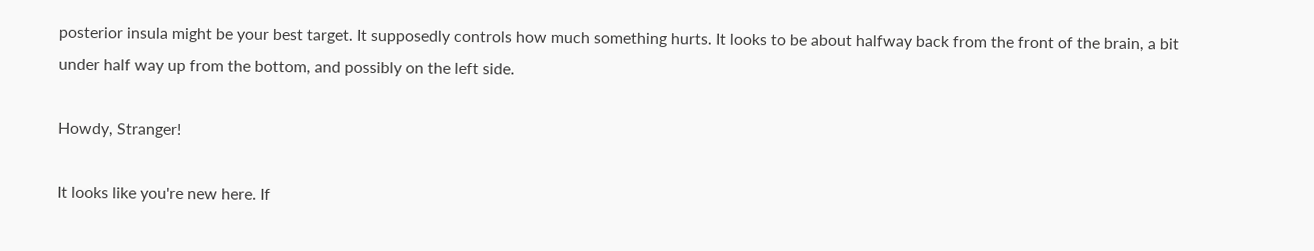posterior insula might be your best target. It supposedly controls how much something hurts. It looks to be about halfway back from the front of the brain, a bit under half way up from the bottom, and possibly on the left side.

Howdy, Stranger!

It looks like you're new here. If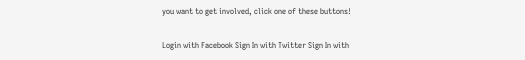you want to get involved, click one of these buttons!

Login with Facebook Sign In with Twitter Sign In with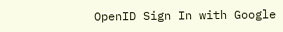OpenID Sign In with Google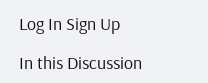Log In Sign Up

In this Discussion